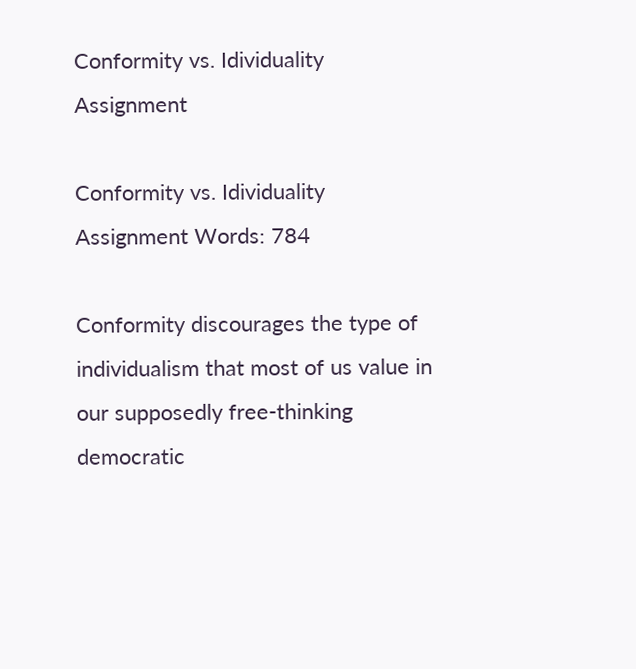Conformity vs. Idividuality Assignment

Conformity vs. Idividuality Assignment Words: 784

Conformity discourages the type of individualism that most of us value in our supposedly free-thinking democratic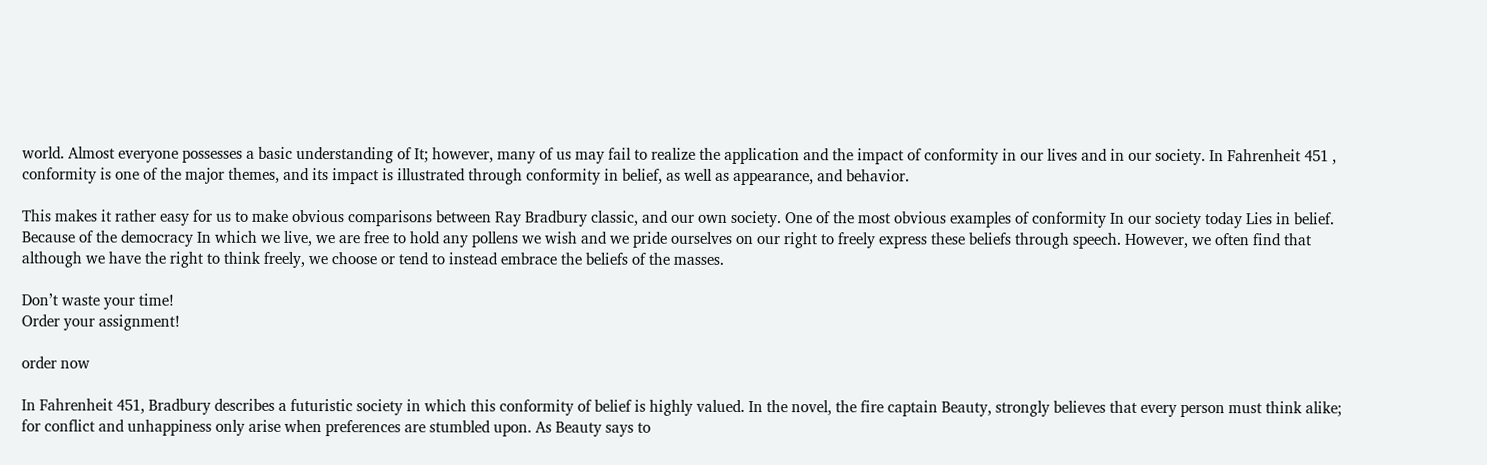world. Almost everyone possesses a basic understanding of It; however, many of us may fail to realize the application and the impact of conformity in our lives and in our society. In Fahrenheit 451 , conformity is one of the major themes, and its impact is illustrated through conformity in belief, as well as appearance, and behavior.

This makes it rather easy for us to make obvious comparisons between Ray Bradbury classic, and our own society. One of the most obvious examples of conformity In our society today Lies in belief. Because of the democracy In which we live, we are free to hold any pollens we wish and we pride ourselves on our right to freely express these beliefs through speech. However, we often find that although we have the right to think freely, we choose or tend to instead embrace the beliefs of the masses.

Don’t waste your time!
Order your assignment!

order now

In Fahrenheit 451, Bradbury describes a futuristic society in which this conformity of belief is highly valued. In the novel, the fire captain Beauty, strongly believes that every person must think alike; for conflict and unhappiness only arise when preferences are stumbled upon. As Beauty says to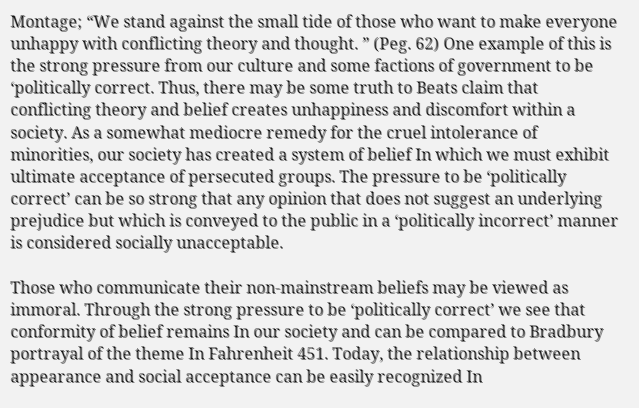Montage; “We stand against the small tide of those who want to make everyone unhappy with conflicting theory and thought. ” (Peg. 62) One example of this is the strong pressure from our culture and some factions of government to be ‘politically correct. Thus, there may be some truth to Beats claim that conflicting theory and belief creates unhappiness and discomfort within a society. As a somewhat mediocre remedy for the cruel intolerance of minorities, our society has created a system of belief In which we must exhibit ultimate acceptance of persecuted groups. The pressure to be ‘politically correct’ can be so strong that any opinion that does not suggest an underlying prejudice but which is conveyed to the public in a ‘politically incorrect’ manner is considered socially unacceptable.

Those who communicate their non-mainstream beliefs may be viewed as immoral. Through the strong pressure to be ‘politically correct’ we see that conformity of belief remains In our society and can be compared to Bradbury portrayal of the theme In Fahrenheit 451. Today, the relationship between appearance and social acceptance can be easily recognized In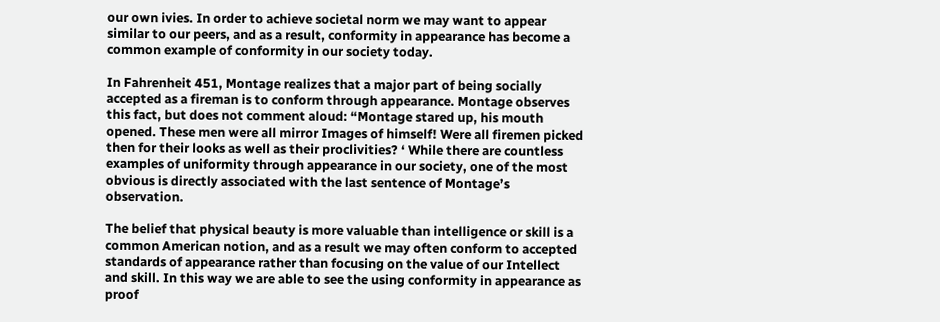our own ivies. In order to achieve societal norm we may want to appear similar to our peers, and as a result, conformity in appearance has become a common example of conformity in our society today.

In Fahrenheit 451, Montage realizes that a major part of being socially accepted as a fireman is to conform through appearance. Montage observes this fact, but does not comment aloud: “Montage stared up, his mouth opened. These men were all mirror Images of himself! Were all firemen picked then for their looks as well as their proclivities? ‘ While there are countless examples of uniformity through appearance in our society, one of the most obvious is directly associated with the last sentence of Montage’s observation.

The belief that physical beauty is more valuable than intelligence or skill is a common American notion, and as a result we may often conform to accepted standards of appearance rather than focusing on the value of our Intellect and skill. In this way we are able to see the using conformity in appearance as proof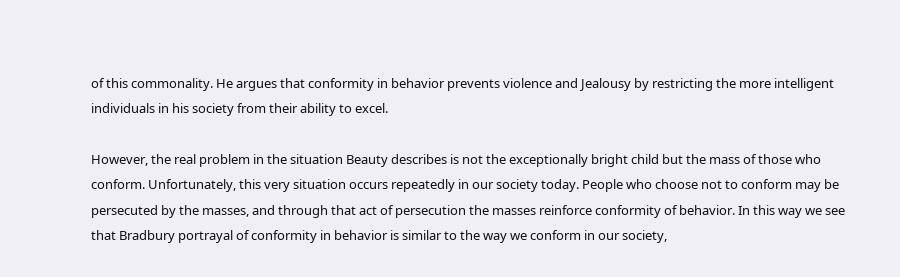of this commonality. He argues that conformity in behavior prevents violence and Jealousy by restricting the more intelligent individuals in his society from their ability to excel.

However, the real problem in the situation Beauty describes is not the exceptionally bright child but the mass of those who conform. Unfortunately, this very situation occurs repeatedly in our society today. People who choose not to conform may be persecuted by the masses, and through that act of persecution the masses reinforce conformity of behavior. In this way we see that Bradbury portrayal of conformity in behavior is similar to the way we conform in our society,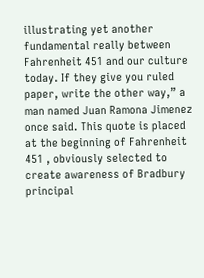illustrating yet another fundamental really between Fahrenheit 451 and our culture today. If they give you ruled paper, write the other way,” a man named Juan Ramona Jimenez once said. This quote is placed at the beginning of Fahrenheit 451 , obviously selected to create awareness of Bradbury principal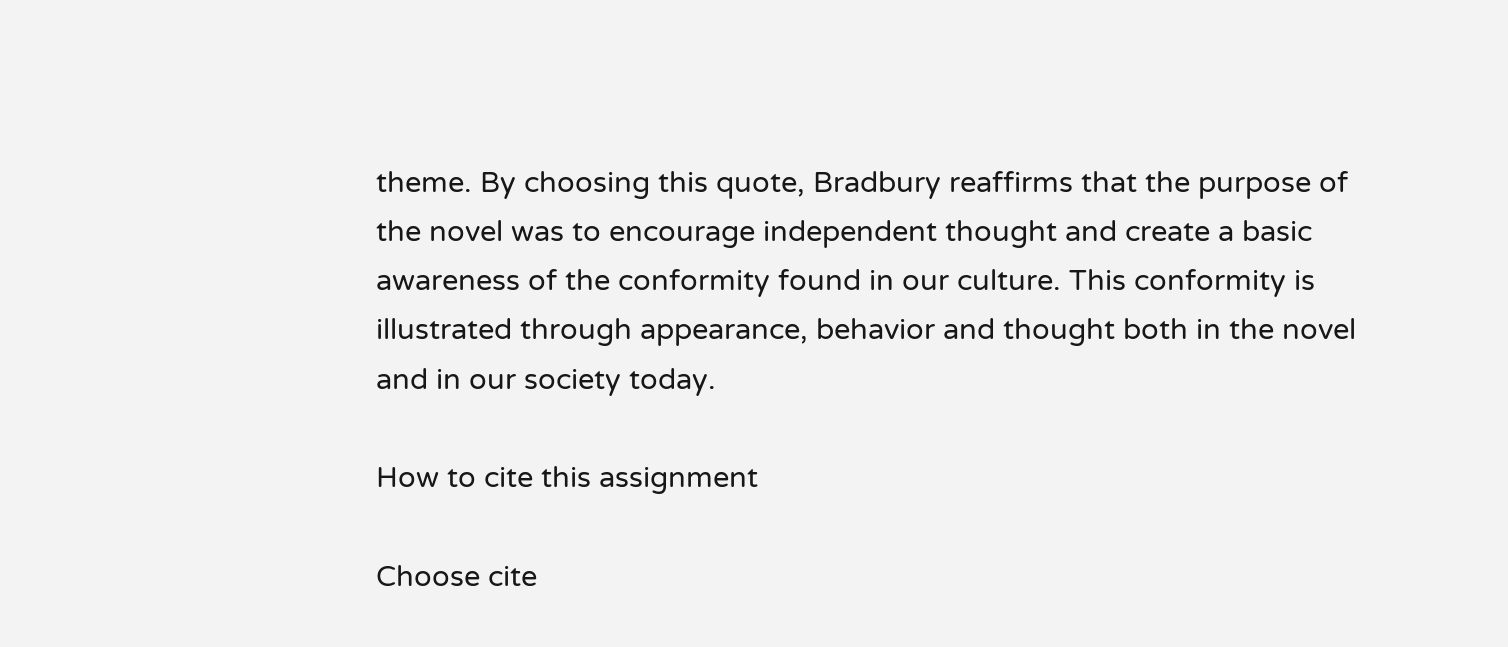theme. By choosing this quote, Bradbury reaffirms that the purpose of the novel was to encourage independent thought and create a basic awareness of the conformity found in our culture. This conformity is illustrated through appearance, behavior and thought both in the novel and in our society today.

How to cite this assignment

Choose cite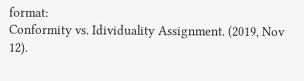format:
Conformity vs. Idividuality Assignment. (2019, Nov 12).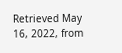Retrieved May 16, 2022, from